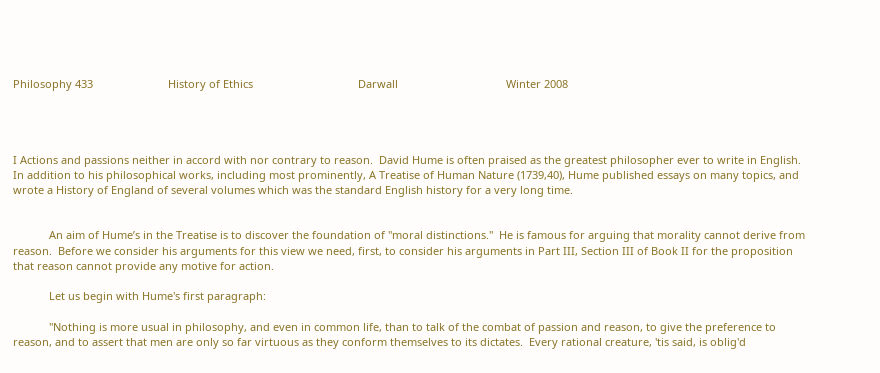Philosophy 433                         History of Ethics                                   Darwall                                    Winter 2008




I Actions and passions neither in accord with nor contrary to reason.  David Hume is often praised as the greatest philosopher ever to write in English.  In addition to his philosophical works, including most prominently, A Treatise of Human Nature (1739,40), Hume published essays on many topics, and wrote a History of England of several volumes which was the standard English history for a very long time.


            An aim of Hume’s in the Treatise is to discover the foundation of "moral distinctions."  He is famous for arguing that morality cannot derive from reason.  Before we consider his arguments for this view we need, first, to consider his arguments in Part III, Section III of Book II for the proposition that reason cannot provide any motive for action.

            Let us begin with Hume's first paragraph:

            "Nothing is more usual in philosophy, and even in common life, than to talk of the combat of passion and reason, to give the preference to reason, and to assert that men are only so far virtuous as they conform themselves to its dictates.  Every rational creature, 'tis said, is oblig'd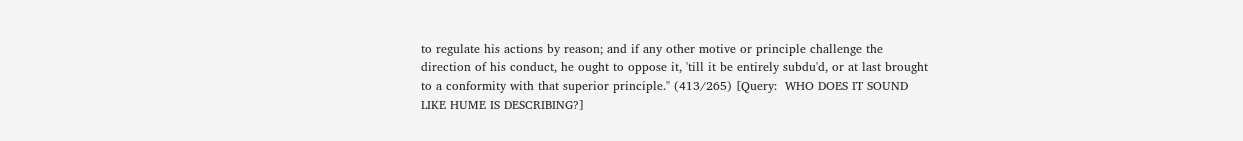to regulate his actions by reason; and if any other motive or principle challenge the direction of his conduct, he ought to oppose it, 'till it be entirely subdu'd, or at last brought to a conformity with that superior principle." (413/265) [Query:  WHO DOES IT SOUND LIKE HUME IS DESCRIBING?]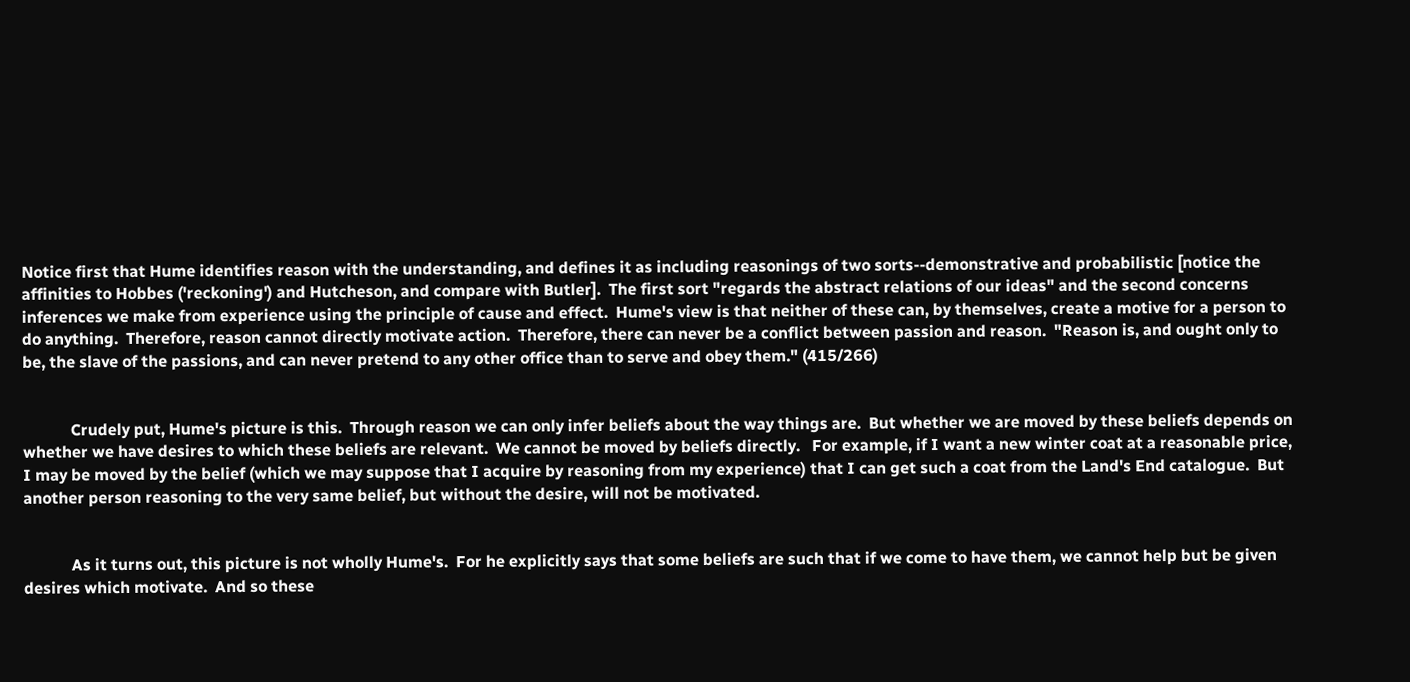Notice first that Hume identifies reason with the understanding, and defines it as including reasonings of two sorts--demonstrative and probabilistic [notice the affinities to Hobbes ('reckoning') and Hutcheson, and compare with Butler].  The first sort "regards the abstract relations of our ideas" and the second concerns inferences we make from experience using the principle of cause and effect.  Hume's view is that neither of these can, by themselves, create a motive for a person to do anything.  Therefore, reason cannot directly motivate action.  Therefore, there can never be a conflict between passion and reason.  "Reason is, and ought only to be, the slave of the passions, and can never pretend to any other office than to serve and obey them." (415/266)


            Crudely put, Hume's picture is this.  Through reason we can only infer beliefs about the way things are.  But whether we are moved by these beliefs depends on whether we have desires to which these beliefs are relevant.  We cannot be moved by beliefs directly.   For example, if I want a new winter coat at a reasonable price, I may be moved by the belief (which we may suppose that I acquire by reasoning from my experience) that I can get such a coat from the Land's End catalogue.  But another person reasoning to the very same belief, but without the desire, will not be motivated.


            As it turns out, this picture is not wholly Hume's.  For he explicitly says that some beliefs are such that if we come to have them, we cannot help but be given desires which motivate.  And so these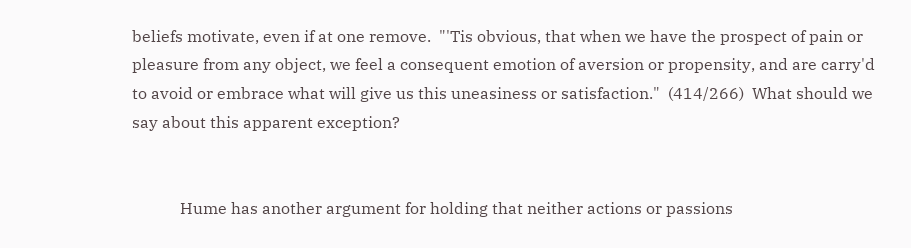beliefs motivate, even if at one remove.  "'Tis obvious, that when we have the prospect of pain or pleasure from any object, we feel a consequent emotion of aversion or propensity, and are carry'd to avoid or embrace what will give us this uneasiness or satisfaction."  (414/266)  What should we say about this apparent exception?


            Hume has another argument for holding that neither actions or passions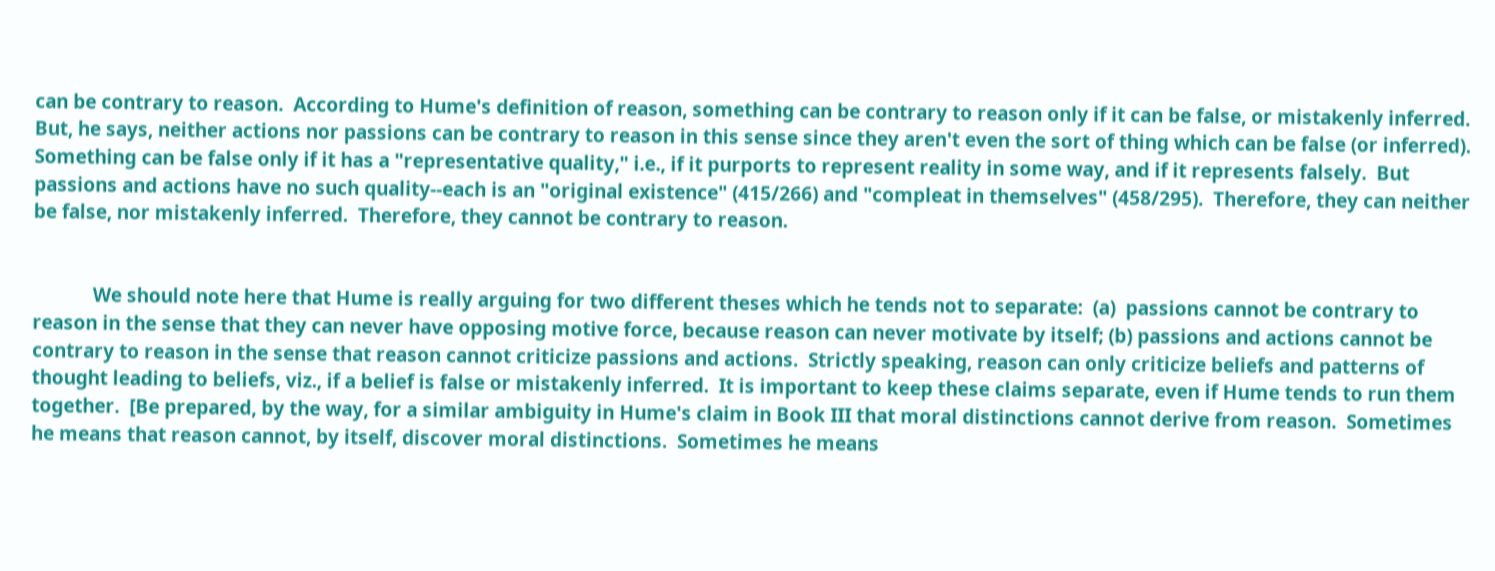can be contrary to reason.  According to Hume's definition of reason, something can be contrary to reason only if it can be false, or mistakenly inferred.  But, he says, neither actions nor passions can be contrary to reason in this sense since they aren't even the sort of thing which can be false (or inferred).  Something can be false only if it has a "representative quality," i.e., if it purports to represent reality in some way, and if it represents falsely.  But passions and actions have no such quality--each is an "original existence" (415/266) and "compleat in themselves" (458/295).  Therefore, they can neither be false, nor mistakenly inferred.  Therefore, they cannot be contrary to reason.


            We should note here that Hume is really arguing for two different theses which he tends not to separate:  (a)  passions cannot be contrary to reason in the sense that they can never have opposing motive force, because reason can never motivate by itself; (b) passions and actions cannot be contrary to reason in the sense that reason cannot criticize passions and actions.  Strictly speaking, reason can only criticize beliefs and patterns of thought leading to beliefs, viz., if a belief is false or mistakenly inferred.  It is important to keep these claims separate, even if Hume tends to run them together.  [Be prepared, by the way, for a similar ambiguity in Hume's claim in Book III that moral distinctions cannot derive from reason.  Sometimes he means that reason cannot, by itself, discover moral distinctions.  Sometimes he means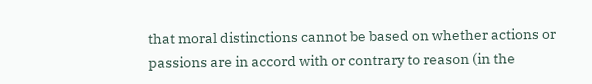that moral distinctions cannot be based on whether actions or passions are in accord with or contrary to reason (in the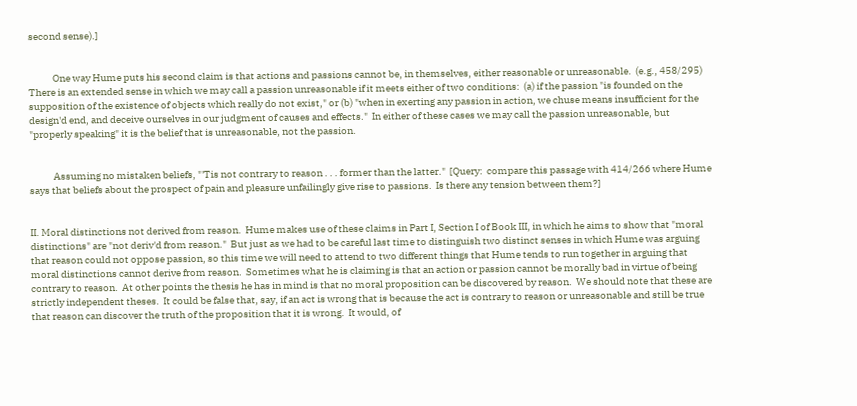second sense).]


            One way Hume puts his second claim is that actions and passions cannot be, in themselves, either reasonable or unreasonable.  (e.g., 458/295)  There is an extended sense in which we may call a passion unreasonable if it meets either of two conditions:  (a) if the passion "is founded on the supposition of the existence of objects which really do not exist," or (b) "when in exerting any passion in action, we chuse means insufficient for the design'd end, and deceive ourselves in our judgment of causes and effects."  In either of these cases we may call the passion unreasonable, but "properly speaking" it is the belief that is unreasonable, not the passion.


            Assuming no mistaken beliefs, "'Tis not contrary to reason . . . former than the latter."  [Query:  compare this passage with 414/266 where Hume says that beliefs about the prospect of pain and pleasure unfailingly give rise to passions.  Is there any tension between them?]


II. Moral distinctions not derived from reason.  Hume makes use of these claims in Part I, Section I of Book III, in which he aims to show that "moral distinctions" are "not deriv'd from reason."  But just as we had to be careful last time to distinguish two distinct senses in which Hume was arguing that reason could not oppose passion, so this time we will need to attend to two different things that Hume tends to run together in arguing that moral distinctions cannot derive from reason.  Sometimes what he is claiming is that an action or passion cannot be morally bad in virtue of being contrary to reason.  At other points the thesis he has in mind is that no moral proposition can be discovered by reason.  We should note that these are strictly independent theses.  It could be false that, say, if an act is wrong that is because the act is contrary to reason or unreasonable and still be true that reason can discover the truth of the proposition that it is wrong.  It would, of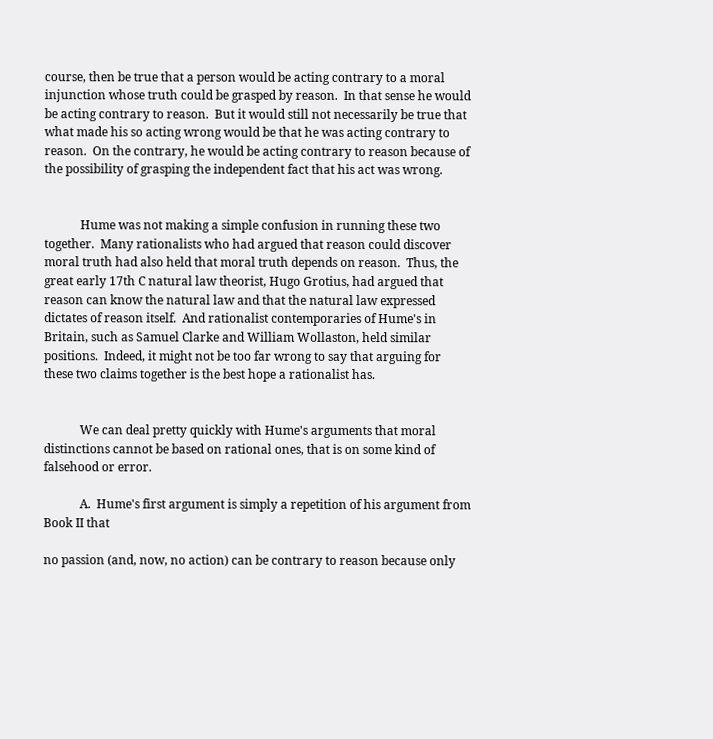course, then be true that a person would be acting contrary to a moral injunction whose truth could be grasped by reason.  In that sense he would be acting contrary to reason.  But it would still not necessarily be true that what made his so acting wrong would be that he was acting contrary to reason.  On the contrary, he would be acting contrary to reason because of the possibility of grasping the independent fact that his act was wrong.


            Hume was not making a simple confusion in running these two together.  Many rationalists who had argued that reason could discover moral truth had also held that moral truth depends on reason.  Thus, the great early 17th C natural law theorist, Hugo Grotius, had argued that reason can know the natural law and that the natural law expressed dictates of reason itself.  And rationalist contemporaries of Hume's in Britain, such as Samuel Clarke and William Wollaston, held similar positions.  Indeed, it might not be too far wrong to say that arguing for these two claims together is the best hope a rationalist has.


            We can deal pretty quickly with Hume's arguments that moral distinctions cannot be based on rational ones, that is on some kind of falsehood or error.

            A.  Hume's first argument is simply a repetition of his argument from Book II that

no passion (and, now, no action) can be contrary to reason because only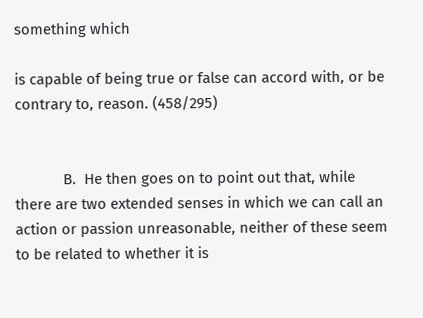something which

is capable of being true or false can accord with, or be contrary to, reason. (458/295)


            B.  He then goes on to point out that, while there are two extended senses in which we can call an action or passion unreasonable, neither of these seem to be related to whether it is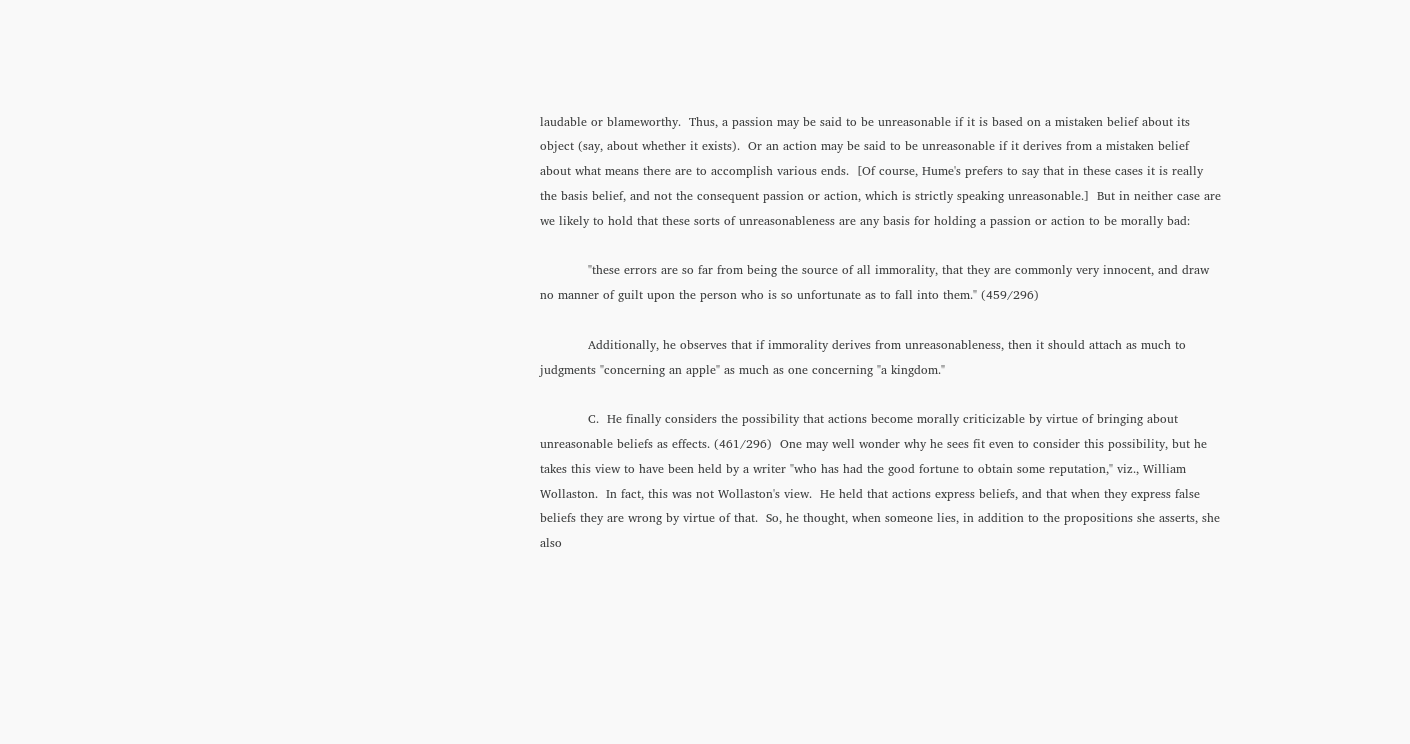laudable or blameworthy.  Thus, a passion may be said to be unreasonable if it is based on a mistaken belief about its object (say, about whether it exists).  Or an action may be said to be unreasonable if it derives from a mistaken belief about what means there are to accomplish various ends.  [Of course, Hume's prefers to say that in these cases it is really the basis belief, and not the consequent passion or action, which is strictly speaking unreasonable.]  But in neither case are we likely to hold that these sorts of unreasonableness are any basis for holding a passion or action to be morally bad:

            "these errors are so far from being the source of all immorality, that they are commonly very innocent, and draw no manner of guilt upon the person who is so unfortunate as to fall into them." (459/296)

            Additionally, he observes that if immorality derives from unreasonableness, then it should attach as much to judgments "concerning an apple" as much as one concerning "a kingdom."

            C.  He finally considers the possibility that actions become morally criticizable by virtue of bringing about unreasonable beliefs as effects. (461/296)  One may well wonder why he sees fit even to consider this possibility, but he takes this view to have been held by a writer "who has had the good fortune to obtain some reputation," viz., William Wollaston.  In fact, this was not Wollaston's view.  He held that actions express beliefs, and that when they express false beliefs they are wrong by virtue of that.  So, he thought, when someone lies, in addition to the propositions she asserts, she also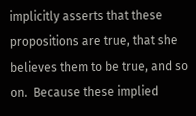implicitly asserts that these propositions are true, that she believes them to be true, and so on.  Because these implied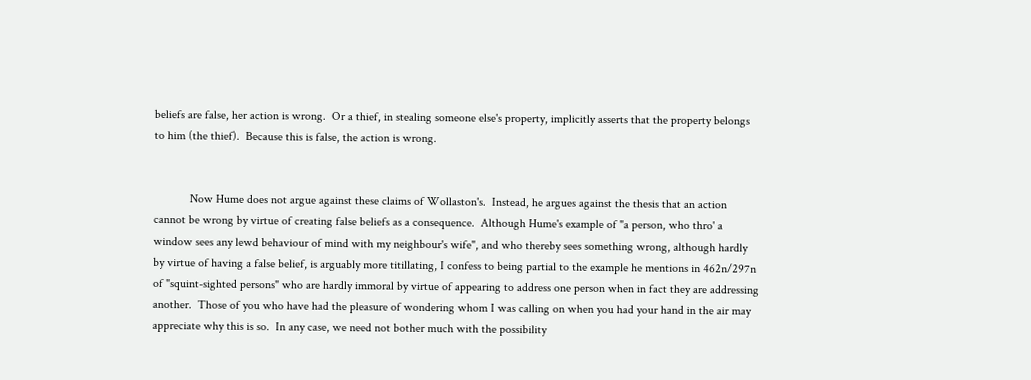beliefs are false, her action is wrong.  Or a thief, in stealing someone else's property, implicitly asserts that the property belongs to him (the thief).  Because this is false, the action is wrong.


            Now Hume does not argue against these claims of Wollaston's.  Instead, he argues against the thesis that an action cannot be wrong by virtue of creating false beliefs as a consequence.  Although Hume's example of "a person, who thro' a window sees any lewd behaviour of mind with my neighbour's wife", and who thereby sees something wrong, although hardly by virtue of having a false belief, is arguably more titillating, I confess to being partial to the example he mentions in 462n/297n of "squint-sighted persons" who are hardly immoral by virtue of appearing to address one person when in fact they are addressing another.  Those of you who have had the pleasure of wondering whom I was calling on when you had your hand in the air may appreciate why this is so.  In any case, we need not bother much with the possibility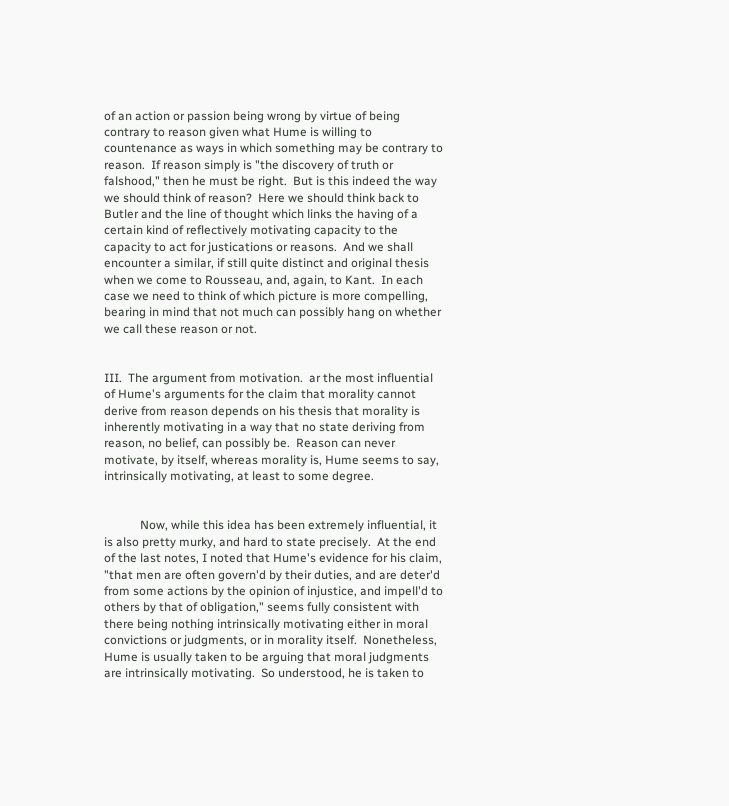of an action or passion being wrong by virtue of being contrary to reason given what Hume is willing to countenance as ways in which something may be contrary to reason.  If reason simply is "the discovery of truth or falshood," then he must be right.  But is this indeed the way we should think of reason?  Here we should think back to Butler and the line of thought which links the having of a certain kind of reflectively motivating capacity to the capacity to act for justications or reasons.  And we shall encounter a similar, if still quite distinct and original thesis when we come to Rousseau, and, again, to Kant.  In each case we need to think of which picture is more compelling, bearing in mind that not much can possibly hang on whether we call these reason or not.


III.  The argument from motivation.  ar the most influential of Hume's arguments for the claim that morality cannot derive from reason depends on his thesis that morality is inherently motivating in a way that no state deriving from reason, no belief, can possibly be.  Reason can never motivate, by itself, whereas morality is, Hume seems to say, intrinsically motivating, at least to some degree.


            Now, while this idea has been extremely influential, it is also pretty murky, and hard to state precisely.  At the end of the last notes, I noted that Hume's evidence for his claim, "that men are often govern'd by their duties, and are deter'd from some actions by the opinion of injustice, and impell'd to others by that of obligation," seems fully consistent with there being nothing intrinsically motivating either in moral convictions or judgments, or in morality itself.  Nonetheless, Hume is usually taken to be arguing that moral judgments are intrinsically motivating.  So understood, he is taken to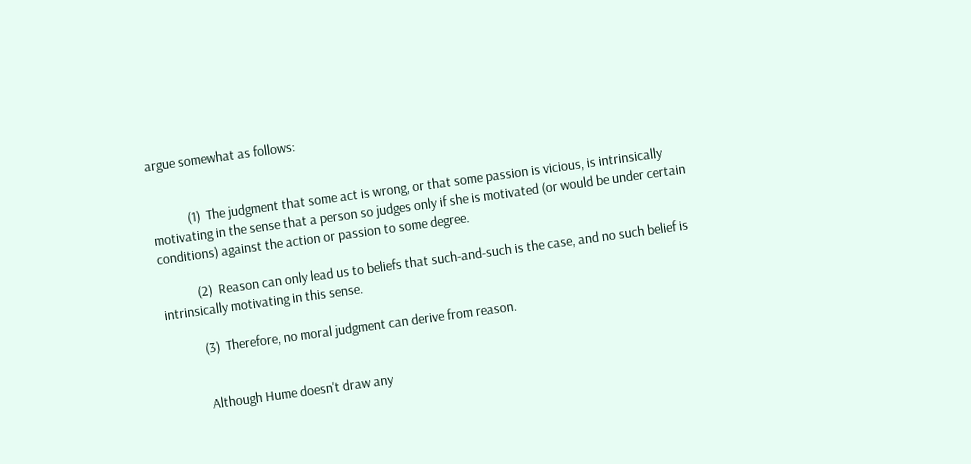argue somewhat as follows:


            (1)  The judgment that some act is wrong, or that some passion is vicious, is intrinsically motivating in the sense that a person so judges only if she is motivated (or would be under certain conditions) against the action or passion to some degree.

            (2)  Reason can only lead us to beliefs that such-and-such is the case, and no such belief is intrinsically motivating in this sense.

            (3)  Therefore, no moral judgment can derive from reason.


            Although Hume doesn't draw any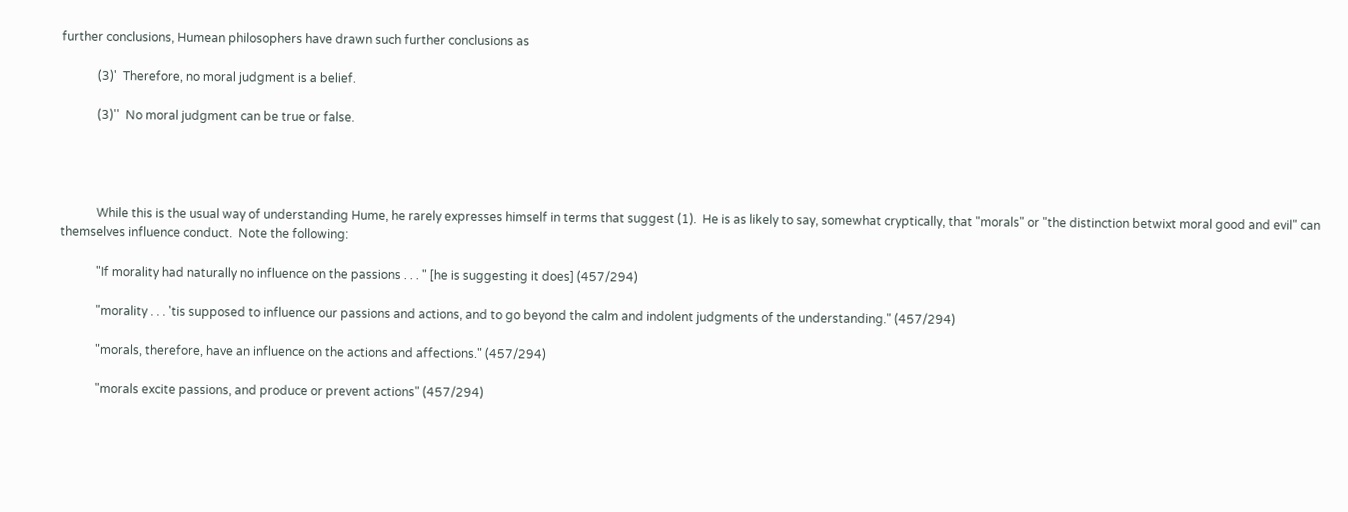further conclusions, Humean philosophers have drawn such further conclusions as

            (3)'  Therefore, no moral judgment is a belief.

            (3)''  No moral judgment can be true or false.




            While this is the usual way of understanding Hume, he rarely expresses himself in terms that suggest (1).  He is as likely to say, somewhat cryptically, that "morals" or "the distinction betwixt moral good and evil" can themselves influence conduct.  Note the following:

            "If morality had naturally no influence on the passions . . . " [he is suggesting it does] (457/294)

            "morality . . . 'tis supposed to influence our passions and actions, and to go beyond the calm and indolent judgments of the understanding." (457/294)

            "morals, therefore, have an influence on the actions and affections." (457/294)

            "morals excite passions, and produce or prevent actions" (457/294)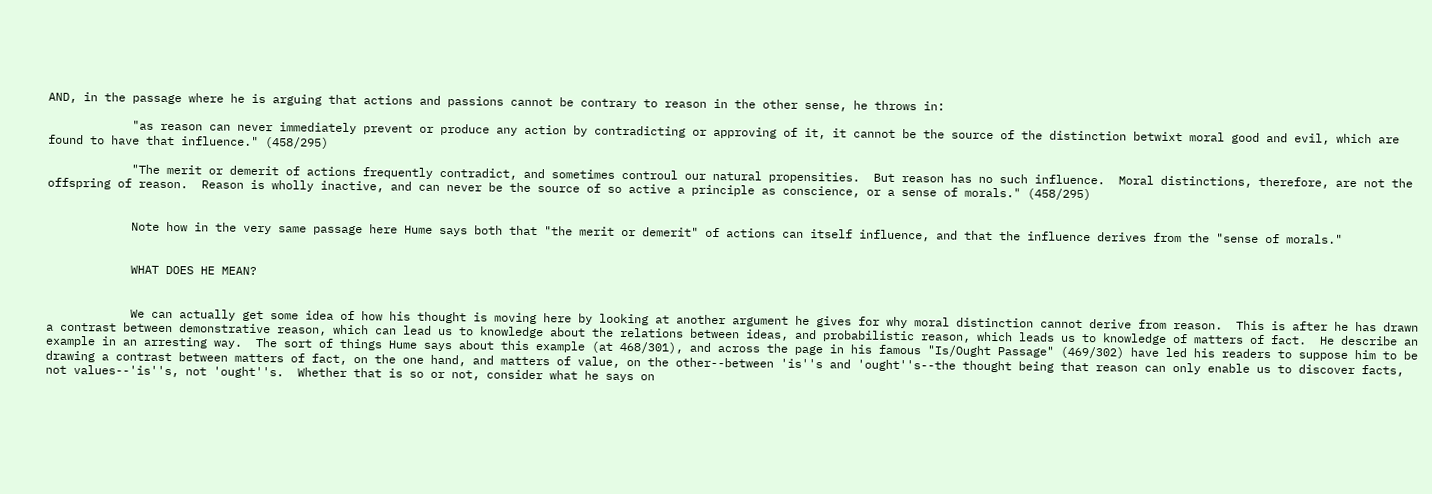AND, in the passage where he is arguing that actions and passions cannot be contrary to reason in the other sense, he throws in:

            "as reason can never immediately prevent or produce any action by contradicting or approving of it, it cannot be the source of the distinction betwixt moral good and evil, which are found to have that influence." (458/295)

            "The merit or demerit of actions frequently contradict, and sometimes controul our natural propensities.  But reason has no such influence.  Moral distinctions, therefore, are not the offspring of reason.  Reason is wholly inactive, and can never be the source of so active a principle as conscience, or a sense of morals." (458/295)


            Note how in the very same passage here Hume says both that "the merit or demerit" of actions can itself influence, and that the influence derives from the "sense of morals."


            WHAT DOES HE MEAN?


            We can actually get some idea of how his thought is moving here by looking at another argument he gives for why moral distinction cannot derive from reason.  This is after he has drawn a contrast between demonstrative reason, which can lead us to knowledge about the relations between ideas, and probabilistic reason, which leads us to knowledge of matters of fact.  He describe an example in an arresting way.  The sort of things Hume says about this example (at 468/301), and across the page in his famous "Is/Ought Passage" (469/302) have led his readers to suppose him to be drawing a contrast between matters of fact, on the one hand, and matters of value, on the other--between 'is''s and 'ought''s--the thought being that reason can only enable us to discover facts, not values--'is''s, not 'ought''s.  Whether that is so or not, consider what he says on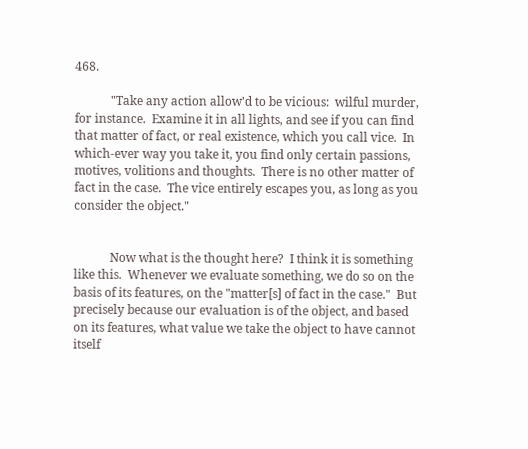468.

            "Take any action allow'd to be vicious:  wilful murder, for instance.  Examine it in all lights, and see if you can find that matter of fact, or real existence, which you call vice.  In which-ever way you take it, you find only certain passions, motives, volitions and thoughts.  There is no other matter of fact in the case.  The vice entirely escapes you, as long as you consider the object."


            Now what is the thought here?  I think it is something like this.  Whenever we evaluate something, we do so on the basis of its features, on the "matter[s] of fact in the case."  But precisely because our evaluation is of the object, and based on its features, what value we take the object to have cannot itself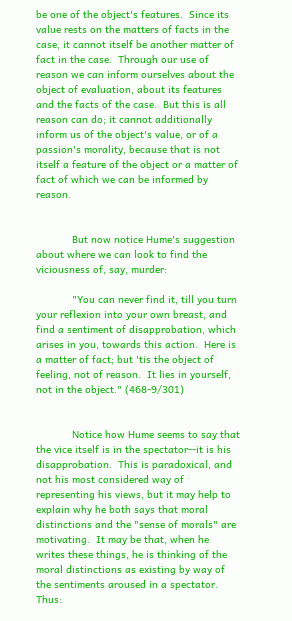be one of the object's features.  Since its value rests on the matters of facts in the case, it cannot itself be another matter of fact in the case.  Through our use of reason we can inform ourselves about the object of evaluation, about its features and the facts of the case.  But this is all reason can do; it cannot additionally inform us of the object's value, or of a passion's morality, because that is not itself a feature of the object or a matter of fact of which we can be informed by reason.


            But now notice Hume's suggestion about where we can look to find the viciousness of, say, murder:

            "You can never find it, till you turn your reflexion into your own breast, and find a sentiment of disapprobation, which arises in you, towards this action.  Here is a matter of fact; but 'tis the object of feeling, not of reason.  It lies in yourself, not in the object." (468-9/301)


            Notice how Hume seems to say that the vice itself is in the spectator--it is his disapprobation.  This is paradoxical, and not his most considered way of representing his views, but it may help to explain why he both says that moral distinctions and the "sense of morals" are motivating.  It may be that, when he writes these things, he is thinking of the moral distinctions as existing by way of the sentiments aroused in a spectator.  Thus: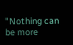"Nothing can be more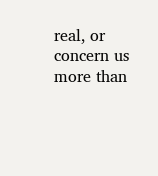real, or concern us more than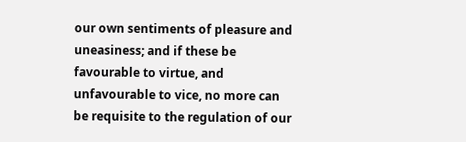our own sentiments of pleasure and uneasiness; and if these be favourable to virtue, and unfavourable to vice, no more can be requisite to the regulation of our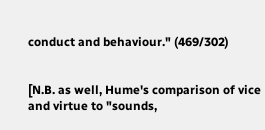conduct and behaviour." (469/302)


[N.B. as well, Hume's comparison of vice and virtue to "sounds,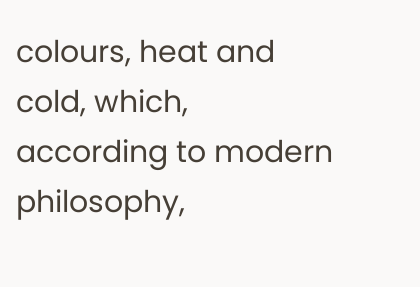colours, heat and cold, which, according to modern philosophy,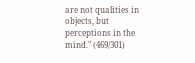are not qualities in objects, but perceptions in the mind." (469/301)